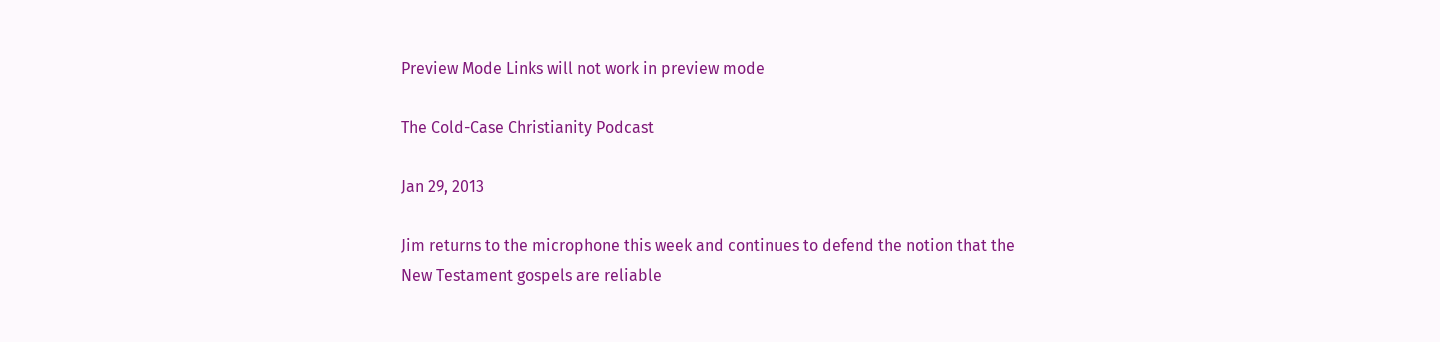Preview Mode Links will not work in preview mode

The Cold-Case Christianity Podcast

Jan 29, 2013

Jim returns to the microphone this week and continues to defend the notion that the New Testament gospels are reliable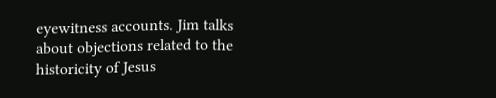eyewitness accounts. Jim talks about objections related to the historicity of Jesus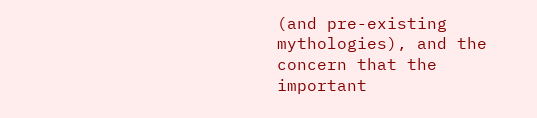(and pre-existing mythologies), and the concern that the important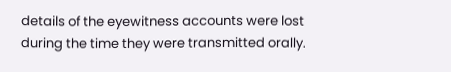details of the eyewitness accounts were lost during the time they were transmitted orally.